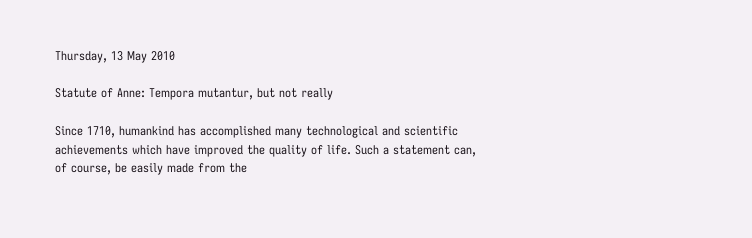Thursday, 13 May 2010

Statute of Anne: Tempora mutantur, but not really

Since 1710, humankind has accomplished many technological and scientific achievements which have improved the quality of life. Such a statement can, of course, be easily made from the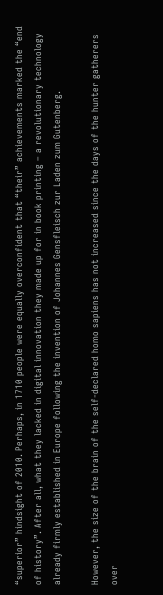“superior” hindsight of 2010. Perhaps, in 1710 people were equally overconfident that “their” achievements marked the “end of history”. After all, what they lacked in digital innovation they made up for in book printing – a revolutionary technology already firmly established in Europe following the invention of Johannes Gensfleisch zur Laden zum Gutenberg.

However, the size of the brain of the self-declared homo sapiens has not increased since the days of the hunter gatherers over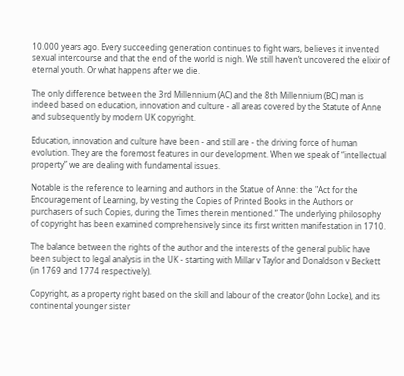10.000 years ago. Every succeeding generation continues to fight wars, believes it invented sexual intercourse and that the end of the world is nigh. We still haven’t uncovered the elixir of eternal youth. Or what happens after we die.

The only difference between the 3rd Millennium (AC) and the 8th Millennium (BC) man is indeed based on education, innovation and culture - all areas covered by the Statute of Anne and subsequently by modern UK copyright.

Education, innovation and culture have been - and still are - the driving force of human evolution. They are the foremost features in our development. When we speak of “intellectual property” we are dealing with fundamental issues.

Notable is the reference to learning and authors in the Statue of Anne: the "Act for the Encouragement of Learning, by vesting the Copies of Printed Books in the Authors or purchasers of such Copies, during the Times therein mentioned.” The underlying philosophy of copyright has been examined comprehensively since its first written manifestation in 1710.

The balance between the rights of the author and the interests of the general public have been subject to legal analysis in the UK - starting with Millar v Taylor and Donaldson v Beckett (in 1769 and 1774 respectively).

Copyright, as a property right based on the skill and labour of the creator (John Locke), and its continental younger sister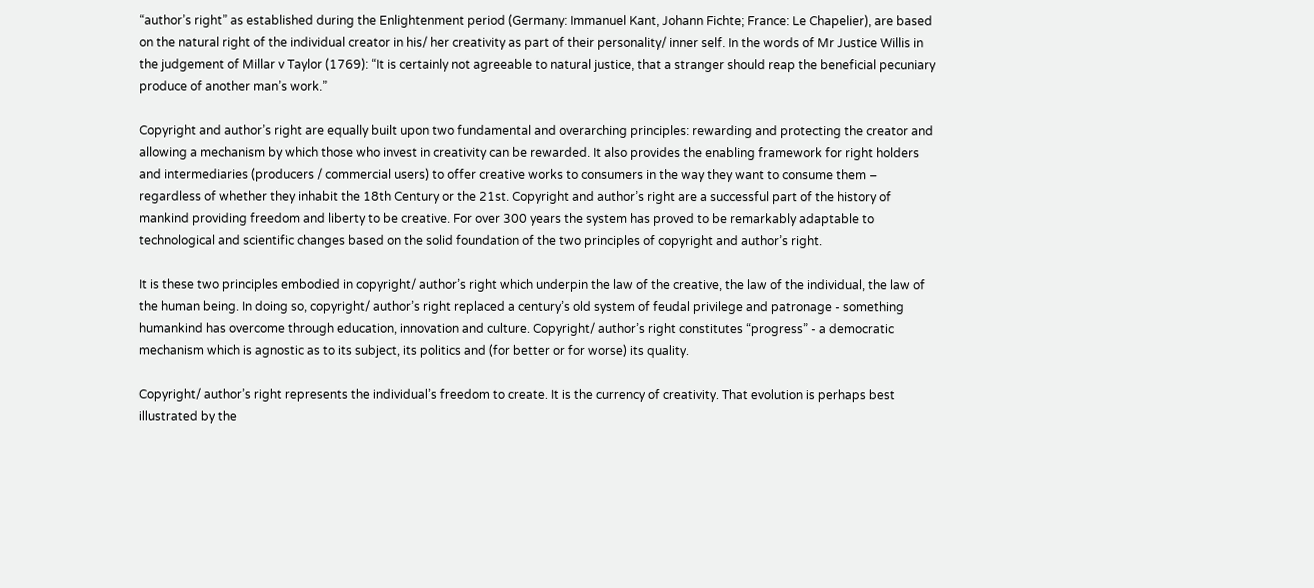“author’s right” as established during the Enlightenment period (Germany: Immanuel Kant, Johann Fichte; France: Le Chapelier), are based on the natural right of the individual creator in his/ her creativity as part of their personality/ inner self. In the words of Mr Justice Willis in the judgement of Millar v Taylor (1769): “It is certainly not agreeable to natural justice, that a stranger should reap the beneficial pecuniary produce of another man’s work.”

Copyright and author’s right are equally built upon two fundamental and overarching principles: rewarding and protecting the creator and allowing a mechanism by which those who invest in creativity can be rewarded. It also provides the enabling framework for right holders and intermediaries (producers / commercial users) to offer creative works to consumers in the way they want to consume them – regardless of whether they inhabit the 18th Century or the 21st. Copyright and author’s right are a successful part of the history of mankind providing freedom and liberty to be creative. For over 300 years the system has proved to be remarkably adaptable to technological and scientific changes based on the solid foundation of the two principles of copyright and author’s right.

It is these two principles embodied in copyright/ author’s right which underpin the law of the creative, the law of the individual, the law of the human being. In doing so, copyright/ author’s right replaced a century’s old system of feudal privilege and patronage - something humankind has overcome through education, innovation and culture. Copyright/ author’s right constitutes “progress” - a democratic mechanism which is agnostic as to its subject, its politics and (for better or for worse) its quality.

Copyright/ author’s right represents the individual’s freedom to create. It is the currency of creativity. That evolution is perhaps best illustrated by the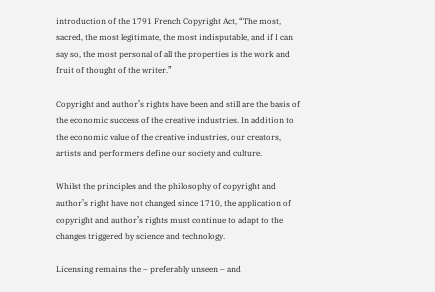introduction of the 1791 French Copyright Act, “The most, sacred, the most legitimate, the most indisputable, and if I can say so, the most personal of all the properties is the work and fruit of thought of the writer.”

Copyright and author’s rights have been and still are the basis of the economic success of the creative industries. In addition to the economic value of the creative industries, our creators, artists and performers define our society and culture.

Whilst the principles and the philosophy of copyright and author’s right have not changed since 1710, the application of copyright and author’s rights must continue to adapt to the changes triggered by science and technology.

Licensing remains the – preferably unseen – and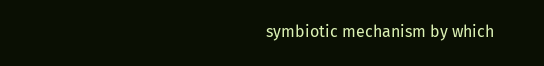symbiotic mechanism by which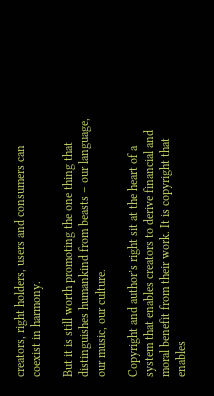creators, right holders, users and consumers can coexist in harmony.

But it is still worth promoting the one thing that distinguishes humankind from beasts – our language, our music, our culture.

Copyright and author’s right sit at the heart of a system that enables creators to derive financial and moral benefit from their work. It is copyright that enables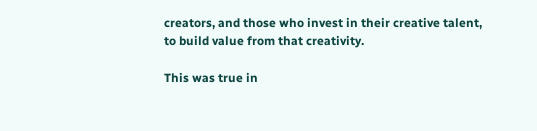creators, and those who invest in their creative talent, to build value from that creativity.

This was true in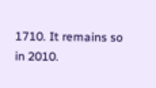1710. It remains so in 2010.